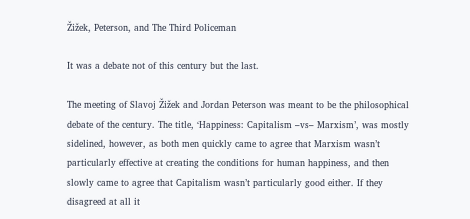Žižek, Peterson, and The Third Policeman

It was a debate not of this century but the last.

The meeting of Slavoj Žižek and Jordan Peterson was meant to be the philosophical debate of the century. The title, ‘Happiness: Capitalism –vs– Marxism’, was mostly sidelined, however, as both men quickly came to agree that Marxism wasn’t particularly effective at creating the conditions for human happiness, and then slowly came to agree that Capitalism wasn’t particularly good either. If they disagreed at all it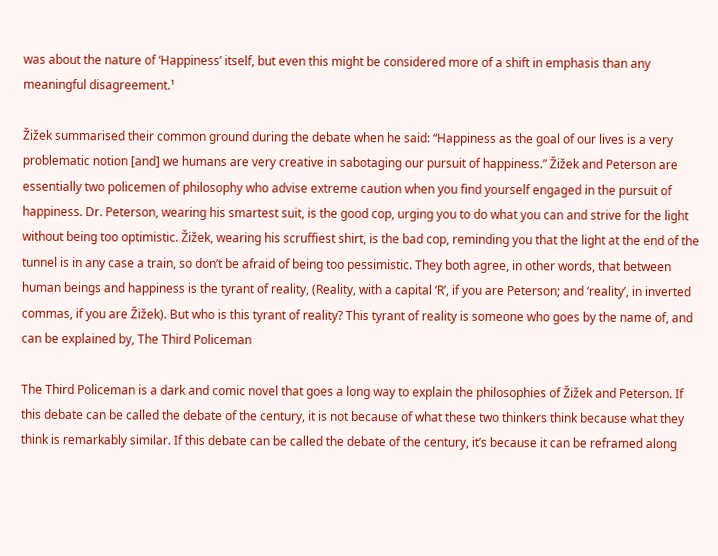was about the nature of ‘Happiness’ itself, but even this might be considered more of a shift in emphasis than any meaningful disagreement.¹

Žižek summarised their common ground during the debate when he said: “Happiness as the goal of our lives is a very problematic notion [and] we humans are very creative in sabotaging our pursuit of happiness.” Žižek and Peterson are essentially two policemen of philosophy who advise extreme caution when you find yourself engaged in the pursuit of happiness. Dr. Peterson, wearing his smartest suit, is the good cop, urging you to do what you can and strive for the light without being too optimistic. Žižek, wearing his scruffiest shirt, is the bad cop, reminding you that the light at the end of the tunnel is in any case a train, so don’t be afraid of being too pessimistic. They both agree, in other words, that between human beings and happiness is the tyrant of reality, (Reality, with a capital ‘R’, if you are Peterson; and ‘reality’, in inverted commas, if you are Žižek). But who is this tyrant of reality? This tyrant of reality is someone who goes by the name of, and can be explained by, The Third Policeman

The Third Policeman is a dark and comic novel that goes a long way to explain the philosophies of Žižek and Peterson. If this debate can be called the debate of the century, it is not because of what these two thinkers think because what they think is remarkably similar. If this debate can be called the debate of the century, it’s because it can be reframed along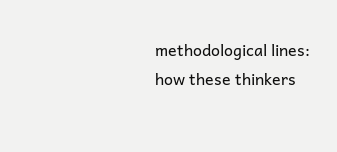methodological lines: how these thinkers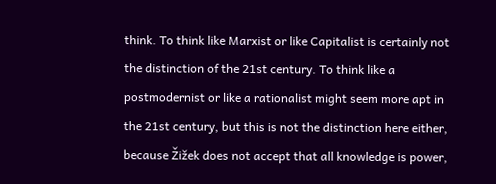think. To think like Marxist or like Capitalist is certainly not the distinction of the 21st century. To think like a postmodernist or like a rationalist might seem more apt in the 21st century, but this is not the distinction here either, because Žižek does not accept that all knowledge is power,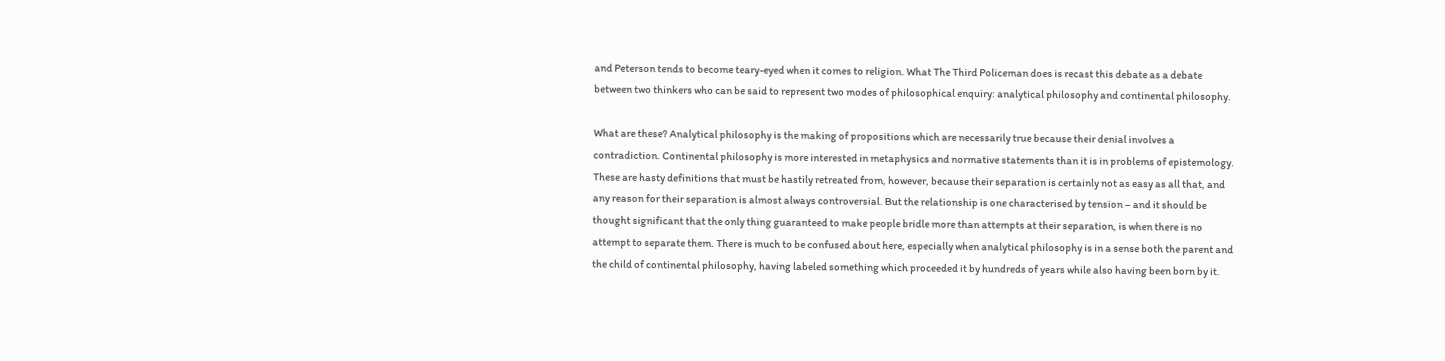and Peterson tends to become teary-eyed when it comes to religion. What The Third Policeman does is recast this debate as a debate between two thinkers who can be said to represent two modes of philosophical enquiry: analytical philosophy and continental philosophy.

What are these? Analytical philosophy is the making of propositions which are necessarily true because their denial involves a contradiction. Continental philosophy is more interested in metaphysics and normative statements than it is in problems of epistemology. These are hasty definitions that must be hastily retreated from, however, because their separation is certainly not as easy as all that, and any reason for their separation is almost always controversial. But the relationship is one characterised by tension – and it should be thought significant that the only thing guaranteed to make people bridle more than attempts at their separation, is when there is no attempt to separate them. There is much to be confused about here, especially when analytical philosophy is in a sense both the parent and the child of continental philosophy, having labeled something which proceeded it by hundreds of years while also having been born by it.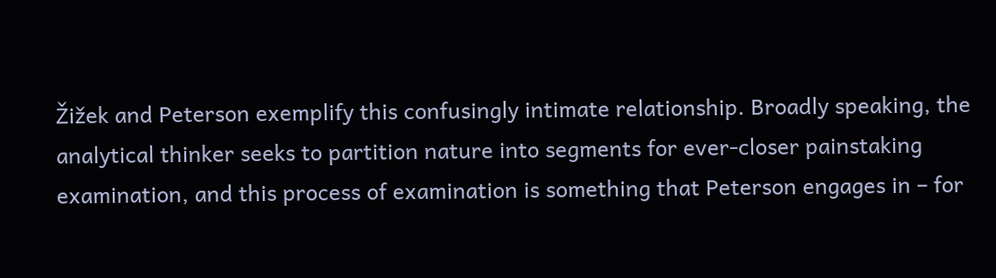Žižek and Peterson exemplify this confusingly intimate relationship. Broadly speaking, the analytical thinker seeks to partition nature into segments for ever-closer painstaking examination, and this process of examination is something that Peterson engages in – for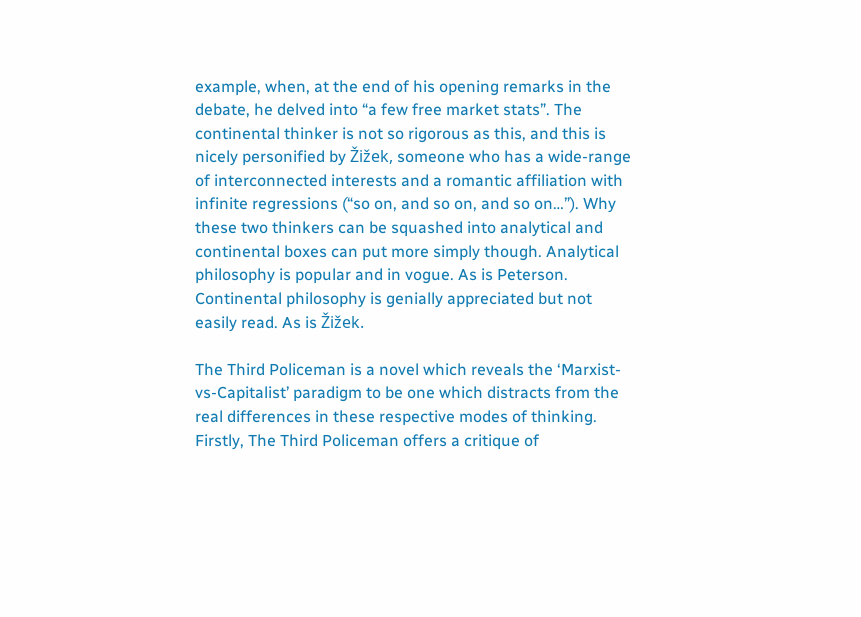example, when, at the end of his opening remarks in the debate, he delved into “a few free market stats”. The continental thinker is not so rigorous as this, and this is nicely personified by Žižek, someone who has a wide-range of interconnected interests and a romantic affiliation with infinite regressions (“so on, and so on, and so on…”). Why these two thinkers can be squashed into analytical and continental boxes can put more simply though. Analytical philosophy is popular and in vogue. As is Peterson. Continental philosophy is genially appreciated but not easily read. As is Žižek.

The Third Policeman is a novel which reveals the ‘Marxist-vs-Capitalist’ paradigm to be one which distracts from the real differences in these respective modes of thinking. Firstly, The Third Policeman offers a critique of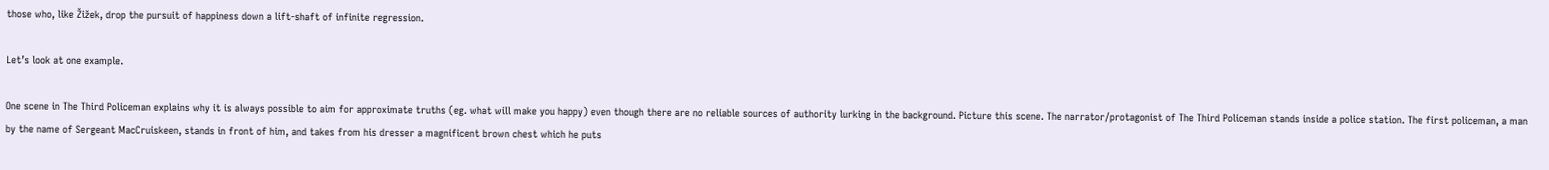those who, like Žižek, drop the pursuit of happiness down a lift-shaft of infinite regression.

Let’s look at one example.

One scene in The Third Policeman explains why it is always possible to aim for approximate truths (eg. what will make you happy) even though there are no reliable sources of authority lurking in the background. Picture this scene. The narrator/protagonist of The Third Policeman stands inside a police station. The first policeman, a man by the name of Sergeant MacCruiskeen, stands in front of him, and takes from his dresser a magnificent brown chest which he puts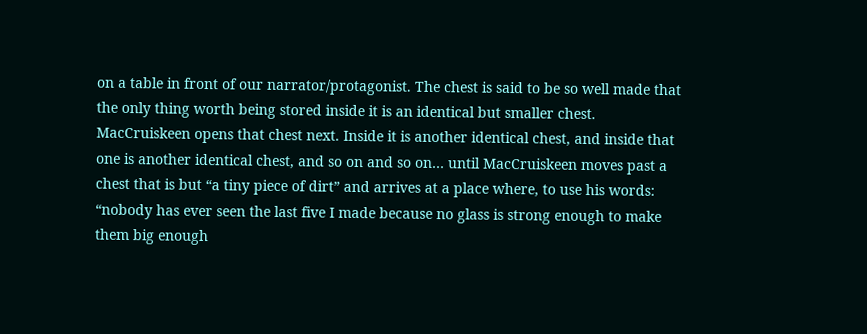on a table in front of our narrator/protagonist. The chest is said to be so well made that the only thing worth being stored inside it is an identical but smaller chest. MacCruiskeen opens that chest next. Inside it is another identical chest, and inside that one is another identical chest, and so on and so on… until MacCruiskeen moves past a chest that is but “a tiny piece of dirt” and arrives at a place where, to use his words: “nobody has ever seen the last five I made because no glass is strong enough to make them big enough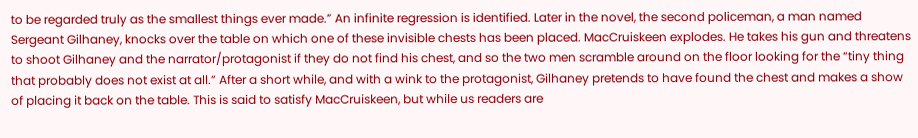to be regarded truly as the smallest things ever made.” An infinite regression is identified. Later in the novel, the second policeman, a man named Sergeant Gilhaney, knocks over the table on which one of these invisible chests has been placed. MacCruiskeen explodes. He takes his gun and threatens to shoot Gilhaney and the narrator/protagonist if they do not find his chest, and so the two men scramble around on the floor looking for the “tiny thing that probably does not exist at all.” After a short while, and with a wink to the protagonist, Gilhaney pretends to have found the chest and makes a show of placing it back on the table. This is said to satisfy MacCruiskeen, but while us readers are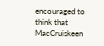encouraged to think that MacCruiskeen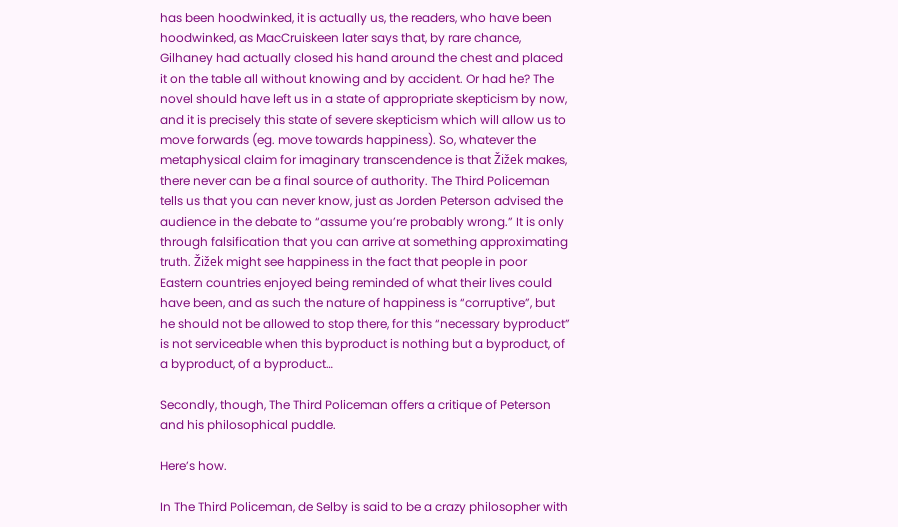has been hoodwinked, it is actually us, the readers, who have been hoodwinked, as MacCruiskeen later says that, by rare chance, Gilhaney had actually closed his hand around the chest and placed it on the table all without knowing and by accident. Or had he? The novel should have left us in a state of appropriate skepticism by now, and it is precisely this state of severe skepticism which will allow us to move forwards (eg. move towards happiness). So, whatever the metaphysical claim for imaginary transcendence is that Žižek makes, there never can be a final source of authority. The Third Policeman tells us that you can never know, just as Jorden Peterson advised the audience in the debate to “assume you’re probably wrong.” It is only through falsification that you can arrive at something approximating truth. Žižek might see happiness in the fact that people in poor Eastern countries enjoyed being reminded of what their lives could have been, and as such the nature of happiness is “corruptive”, but he should not be allowed to stop there, for this “necessary byproduct” is not serviceable when this byproduct is nothing but a byproduct, of a byproduct, of a byproduct…

Secondly, though, The Third Policeman offers a critique of Peterson and his philosophical puddle.

Here’s how.

In The Third Policeman, de Selby is said to be a crazy philosopher with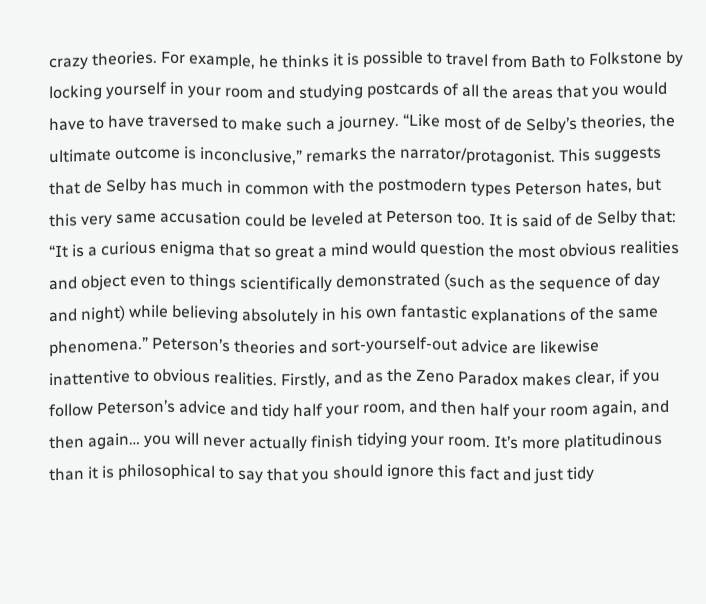crazy theories. For example, he thinks it is possible to travel from Bath to Folkstone by locking yourself in your room and studying postcards of all the areas that you would have to have traversed to make such a journey. “Like most of de Selby’s theories, the ultimate outcome is inconclusive,” remarks the narrator/protagonist. This suggests that de Selby has much in common with the postmodern types Peterson hates, but this very same accusation could be leveled at Peterson too. It is said of de Selby that: “It is a curious enigma that so great a mind would question the most obvious realities and object even to things scientifically demonstrated (such as the sequence of day and night) while believing absolutely in his own fantastic explanations of the same phenomena.” Peterson’s theories and sort-yourself-out advice are likewise inattentive to obvious realities. Firstly, and as the Zeno Paradox makes clear, if you follow Peterson’s advice and tidy half your room, and then half your room again, and then again… you will never actually finish tidying your room. It’s more platitudinous than it is philosophical to say that you should ignore this fact and just tidy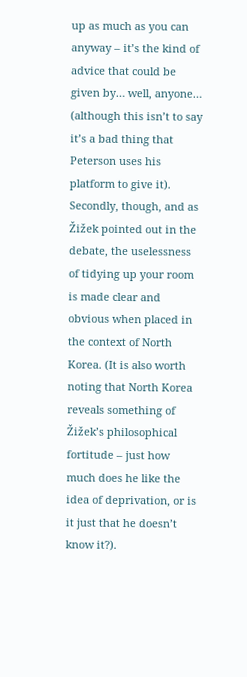up as much as you can anyway – it’s the kind of advice that could be given by… well, anyone… (although this isn’t to say it’s a bad thing that Peterson uses his platform to give it). Secondly, though, and as Žižek pointed out in the debate, the uselessness of tidying up your room is made clear and obvious when placed in the context of North Korea. (It is also worth noting that North Korea reveals something of Žižek’s philosophical fortitude – just how much does he like the idea of deprivation, or is it just that he doesn’t know it?).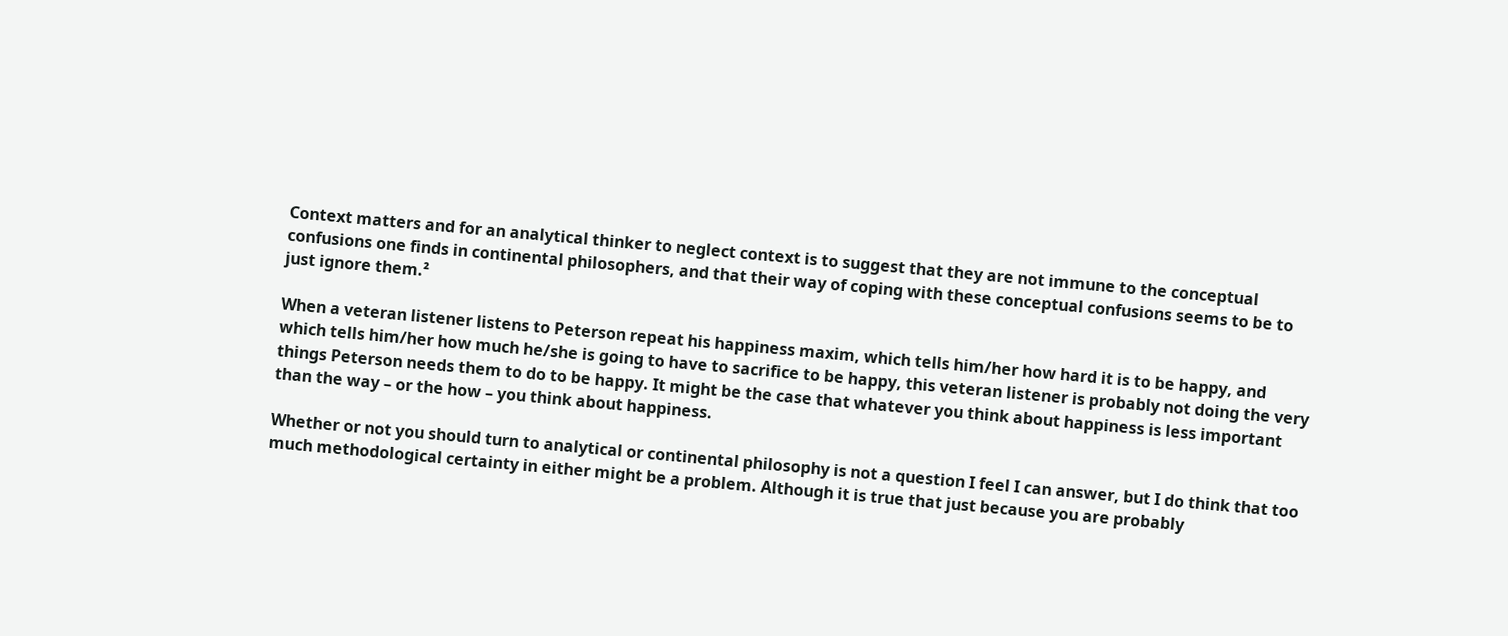Context matters and for an analytical thinker to neglect context is to suggest that they are not immune to the conceptual confusions one finds in continental philosophers, and that their way of coping with these conceptual confusions seems to be to just ignore them.²

When a veteran listener listens to Peterson repeat his happiness maxim, which tells him/her how hard it is to be happy, and which tells him/her how much he/she is going to have to sacrifice to be happy, this veteran listener is probably not doing the very things Peterson needs them to do to be happy. It might be the case that whatever you think about happiness is less important than the way – or the how – you think about happiness.

Whether or not you should turn to analytical or continental philosophy is not a question I feel I can answer, but I do think that too much methodological certainty in either might be a problem. Although it is true that just because you are probably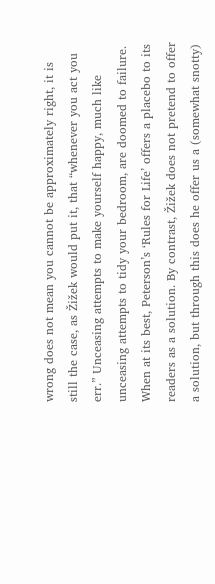wrong does not mean you cannot be approximately right, it is still the case, as Žižek would put it, that “whenever you act you err.” Unceasing attempts to make yourself happy, much like unceasing attempts to tidy your bedroom, are doomed to failure. When at its best, Peterson’s ‘Rules for Life’ offers a placebo to its readers as a solution. By contrast, Žižek does not pretend to offer a solution, but through this does he offer us a (somewhat snotty)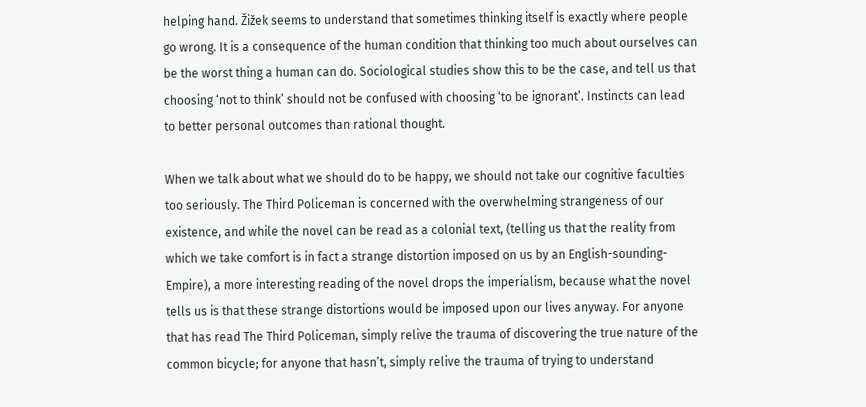helping hand. Žižek seems to understand that sometimes thinking itself is exactly where people go wrong. It is a consequence of the human condition that thinking too much about ourselves can be the worst thing a human can do. Sociological studies show this to be the case, and tell us that choosing ‘not to think’ should not be confused with choosing ‘to be ignorant’. Instincts can lead to better personal outcomes than rational thought.

When we talk about what we should do to be happy, we should not take our cognitive faculties too seriously. The Third Policeman is concerned with the overwhelming strangeness of our existence, and while the novel can be read as a colonial text, (telling us that the reality from which we take comfort is in fact a strange distortion imposed on us by an English-sounding-Empire), a more interesting reading of the novel drops the imperialism, because what the novel tells us is that these strange distortions would be imposed upon our lives anyway. For anyone that has read The Third Policeman, simply relive the trauma of discovering the true nature of the common bicycle; for anyone that hasn’t, simply relive the trauma of trying to understand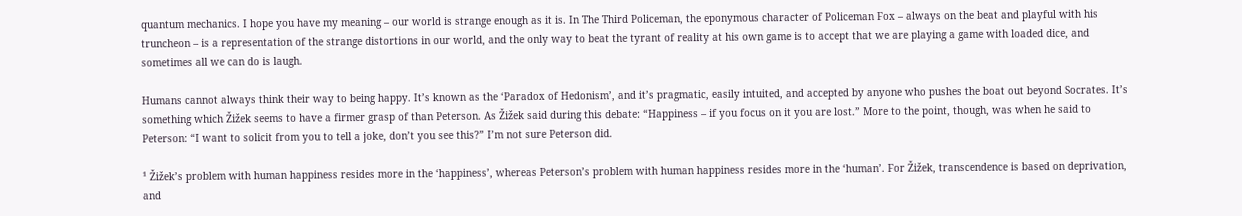quantum mechanics. I hope you have my meaning – our world is strange enough as it is. In The Third Policeman, the eponymous character of Policeman Fox – always on the beat and playful with his truncheon – is a representation of the strange distortions in our world, and the only way to beat the tyrant of reality at his own game is to accept that we are playing a game with loaded dice, and sometimes all we can do is laugh.

Humans cannot always think their way to being happy. It’s known as the ‘Paradox of Hedonism’, and it’s pragmatic, easily intuited, and accepted by anyone who pushes the boat out beyond Socrates. It’s something which Žižek seems to have a firmer grasp of than Peterson. As Žižek said during this debate: “Happiness – if you focus on it you are lost.” More to the point, though, was when he said to Peterson: “I want to solicit from you to tell a joke, don’t you see this?” I’m not sure Peterson did.

¹ Žižek’s problem with human happiness resides more in the ‘happiness’, whereas Peterson’s problem with human happiness resides more in the ‘human’. For Žižek, transcendence is based on deprivation, and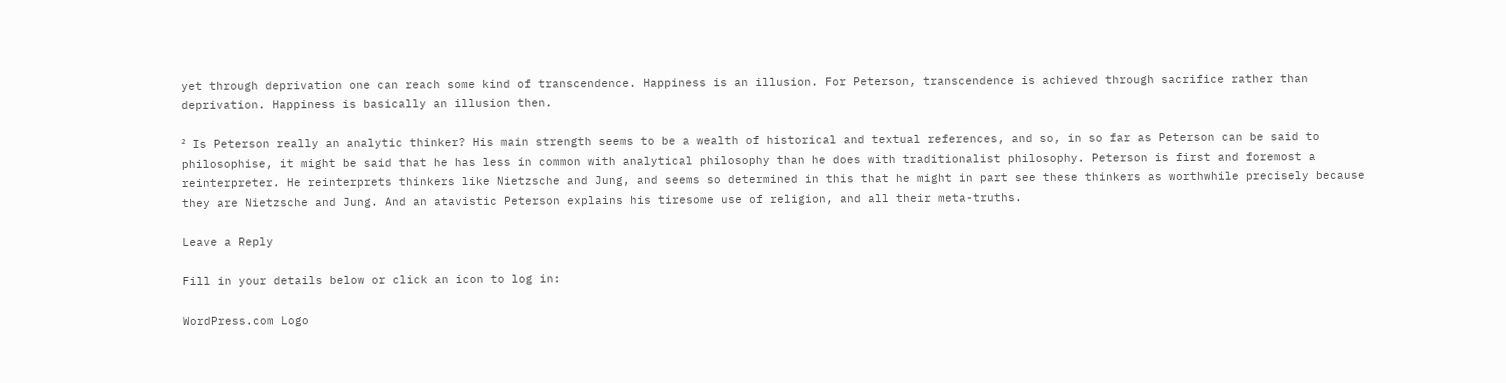yet through deprivation one can reach some kind of transcendence. Happiness is an illusion. For Peterson, transcendence is achieved through sacrifice rather than deprivation. Happiness is basically an illusion then.

² Is Peterson really an analytic thinker? His main strength seems to be a wealth of historical and textual references, and so, in so far as Peterson can be said to philosophise, it might be said that he has less in common with analytical philosophy than he does with traditionalist philosophy. Peterson is first and foremost a reinterpreter. He reinterprets thinkers like Nietzsche and Jung, and seems so determined in this that he might in part see these thinkers as worthwhile precisely because they are Nietzsche and Jung. And an atavistic Peterson explains his tiresome use of religion, and all their meta-truths.

Leave a Reply

Fill in your details below or click an icon to log in:

WordPress.com Logo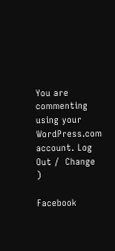You are commenting using your WordPress.com account. Log Out /  Change )

Facebook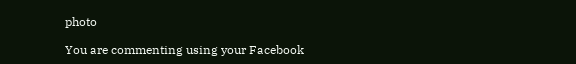photo

You are commenting using your Facebook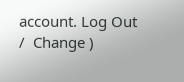account. Log Out /  Change )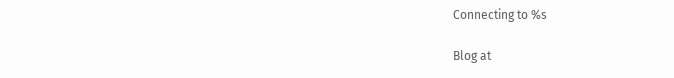Connecting to %s

Blog at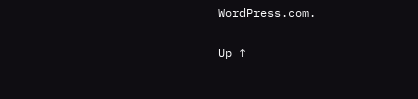WordPress.com.

Up ↑